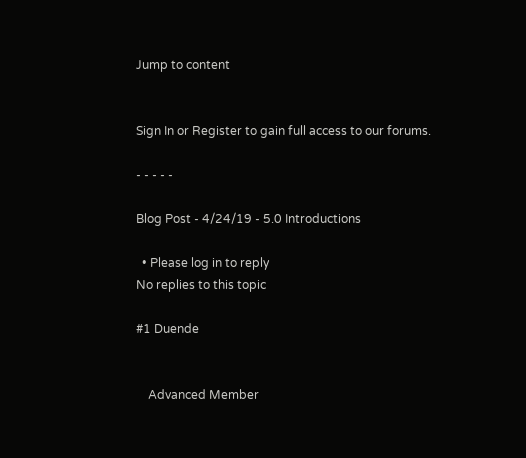Jump to content


Sign In or Register to gain full access to our forums.

- - - - -

Blog Post - 4/24/19 - 5.0 Introductions

  • Please log in to reply
No replies to this topic

#1 Duende


    Advanced Member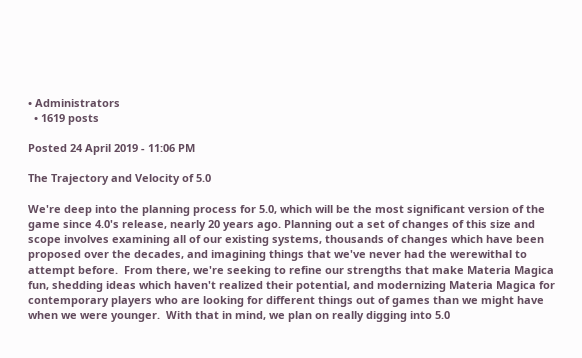• Administrators
  • 1619 posts

Posted 24 April 2019 - 11:06 PM

The Trajectory and Velocity of 5.0

We're deep into the planning process for 5.0, which will be the most significant version of the game since 4.0's release, nearly 20 years ago. Planning out a set of changes of this size and scope involves examining all of our existing systems, thousands of changes which have been proposed over the decades, and imagining things that we've never had the werewithal to attempt before.  From there, we're seeking to refine our strengths that make Materia Magica fun, shedding ideas which haven't realized their potential, and modernizing Materia Magica for contemporary players who are looking for different things out of games than we might have when we were younger.  With that in mind, we plan on really digging into 5.0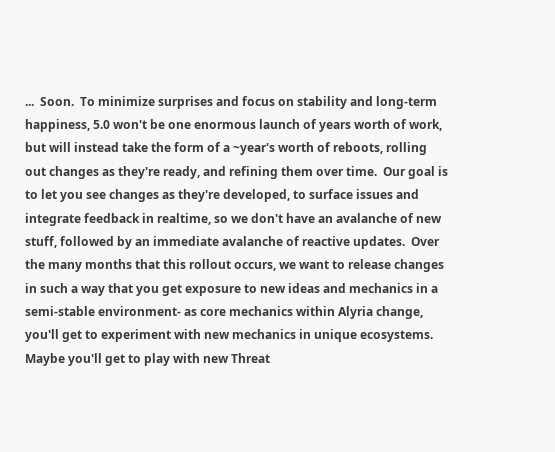...  Soon.  To minimize surprises and focus on stability and long-term happiness, 5.0 won't be one enormous launch of years worth of work, but will instead take the form of a ~year's worth of reboots, rolling out changes as they're ready, and refining them over time.  Our goal is to let you see changes as they're developed, to surface issues and integrate feedback in realtime, so we don't have an avalanche of new stuff, followed by an immediate avalanche of reactive updates.  Over the many months that this rollout occurs, we want to release changes in such a way that you get exposure to new ideas and mechanics in a semi-stable environment- as core mechanics within Alyria change, you'll get to experiment with new mechanics in unique ecosystems.  Maybe you'll get to play with new Threat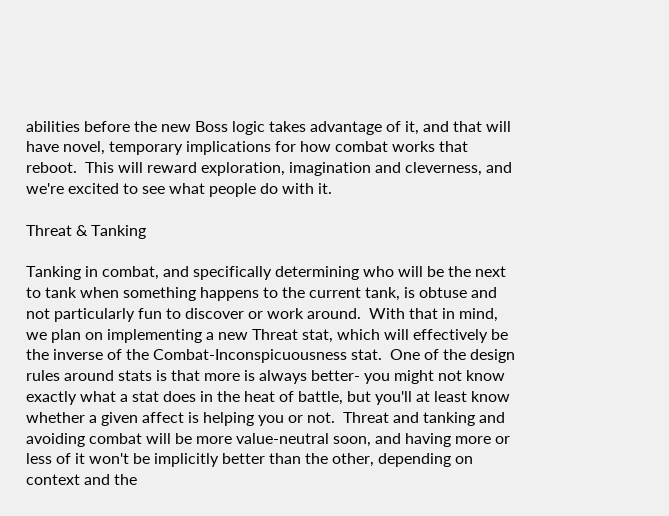abilities before the new Boss logic takes advantage of it, and that will have novel, temporary implications for how combat works that reboot.  This will reward exploration, imagination and cleverness, and we're excited to see what people do with it.

Threat & Tanking

Tanking in combat, and specifically determining who will be the next to tank when something happens to the current tank, is obtuse and not particularly fun to discover or work around.  With that in mind, we plan on implementing a new Threat stat, which will effectively be the inverse of the Combat-Inconspicuousness stat.  One of the design rules around stats is that more is always better- you might not know exactly what a stat does in the heat of battle, but you'll at least know whether a given affect is helping you or not.  Threat and tanking and avoiding combat will be more value-neutral soon, and having more or less of it won't be implicitly better than the other, depending on context and the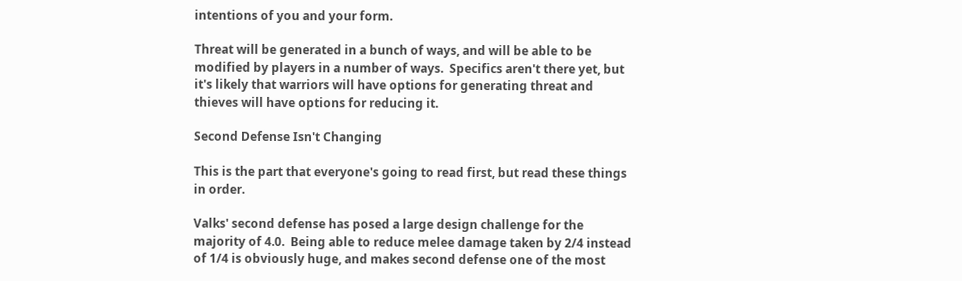intentions of you and your form.

Threat will be generated in a bunch of ways, and will be able to be modified by players in a number of ways.  Specifics aren't there yet, but it's likely that warriors will have options for generating threat and thieves will have options for reducing it.

Second Defense Isn't Changing

This is the part that everyone's going to read first, but read these things in order.

Valks' second defense has posed a large design challenge for the majority of 4.0.  Being able to reduce melee damage taken by 2/4 instead of 1/4 is obviously huge, and makes second defense one of the most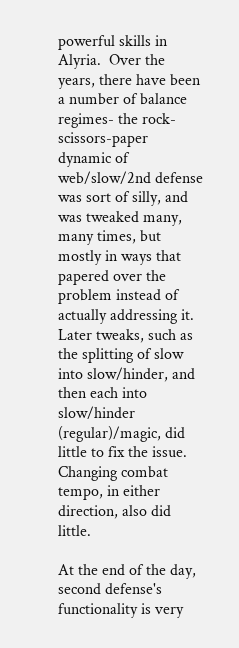powerful skills in Alyria.  Over the years, there have been a number of balance regimes- the rock-scissors-paper dynamic of web/slow/2nd defense was sort of silly, and was tweaked many, many times, but mostly in ways that papered over the problem instead of actually addressing it.  Later tweaks, such as the splitting of slow into slow/hinder, and then each into slow/hinder (regular)/magic, did little to fix the issue.  Changing combat tempo, in either direction, also did little.

At the end of the day, second defense's functionality is very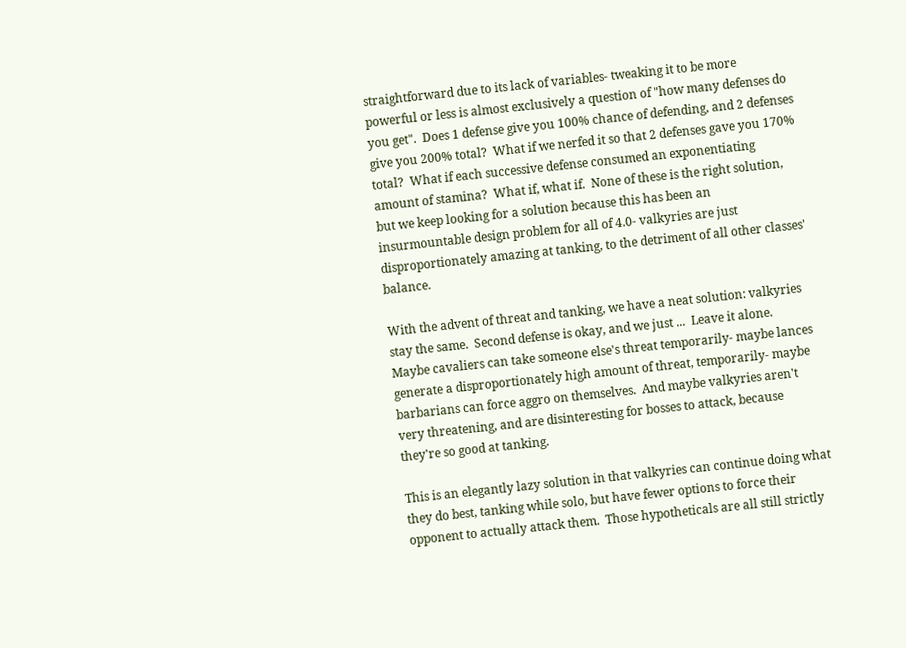straightforward due to its lack of variables- tweaking it to be more powerful or less is almost exclusively a question of "how many defenses do you get".  Does 1 defense give you 100% chance of defending, and 2 defenses give you 200% total?  What if we nerfed it so that 2 defenses gave you 170% total?  What if each successive defense consumed an exponentiating amount of stamina?  What if, what if.  None of these is the right solution, but we keep looking for a solution because this has been an insurmountable design problem for all of 4.0- valkyries are just disproportionately amazing at tanking, to the detriment of all other classes' balance.

With the advent of threat and tanking, we have a neat solution: valkyries stay the same.  Second defense is okay, and we just ...  Leave it alone.  Maybe cavaliers can take someone else's threat temporarily- maybe lances generate a disproportionately high amount of threat, temporarily- maybe barbarians can force aggro on themselves.  And maybe valkyries aren't very threatening, and are disinteresting for bosses to attack, because they're so good at tanking.

This is an elegantly lazy solution in that valkyries can continue doing what they do best, tanking while solo, but have fewer options to force their opponent to actually attack them.  Those hypotheticals are all still strictly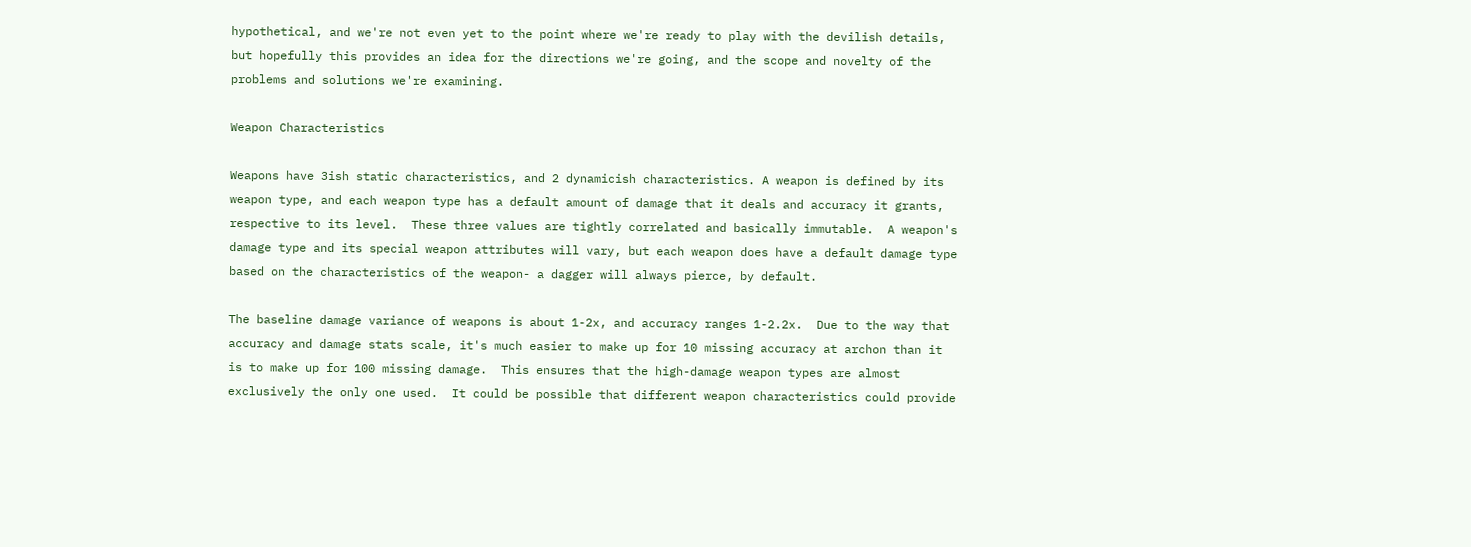hypothetical, and we're not even yet to the point where we're ready to play with the devilish details, but hopefully this provides an idea for the directions we're going, and the scope and novelty of the problems and solutions we're examining.

Weapon Characteristics

Weapons have 3ish static characteristics, and 2 dynamicish characteristics. A weapon is defined by its weapon type, and each weapon type has a default amount of damage that it deals and accuracy it grants, respective to its level.  These three values are tightly correlated and basically immutable.  A weapon's damage type and its special weapon attributes will vary, but each weapon does have a default damage type based on the characteristics of the weapon- a dagger will always pierce, by default.

The baseline damage variance of weapons is about 1-2x, and accuracy ranges 1-2.2x.  Due to the way that accuracy and damage stats scale, it's much easier to make up for 10 missing accuracy at archon than it is to make up for 100 missing damage.  This ensures that the high-damage weapon types are almost exclusively the only one used.  It could be possible that different weapon characteristics could provide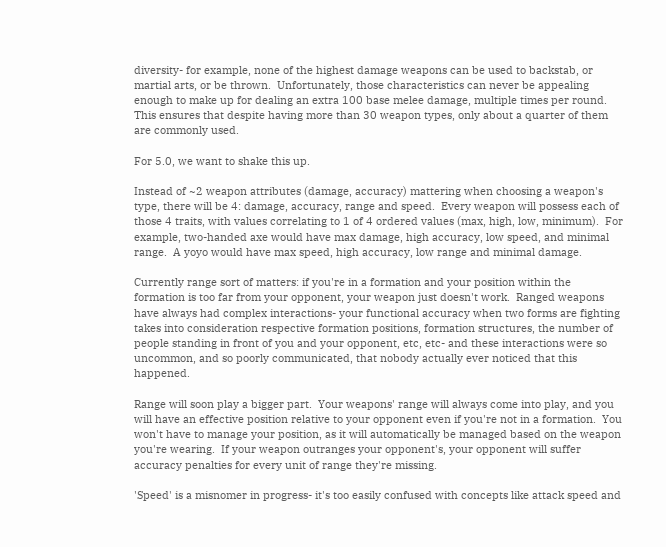diversity- for example, none of the highest damage weapons can be used to backstab, or martial arts, or be thrown.  Unfortunately, those characteristics can never be appealing enough to make up for dealing an extra 100 base melee damage, multiple times per round.  This ensures that despite having more than 30 weapon types, only about a quarter of them are commonly used.

For 5.0, we want to shake this up.

Instead of ~2 weapon attributes (damage, accuracy) mattering when choosing a weapon's type, there will be 4: damage, accuracy, range and speed.  Every weapon will possess each of those 4 traits, with values correlating to 1 of 4 ordered values (max, high, low, minimum).  For example, two-handed axe would have max damage, high accuracy, low speed, and minimal range.  A yoyo would have max speed, high accuracy, low range and minimal damage.

Currently range sort of matters: if you're in a formation and your position within the formation is too far from your opponent, your weapon just doesn't work.  Ranged weapons have always had complex interactions- your functional accuracy when two forms are fighting takes into consideration respective formation positions, formation structures, the number of people standing in front of you and your opponent, etc, etc- and these interactions were so uncommon, and so poorly communicated, that nobody actually ever noticed that this happened.

Range will soon play a bigger part.  Your weapons' range will always come into play, and you will have an effective position relative to your opponent even if you're not in a formation.  You won't have to manage your position, as it will automatically be managed based on the weapon you're wearing.  If your weapon outranges your opponent's, your opponent will suffer accuracy penalties for every unit of range they're missing.

'Speed' is a misnomer in progress- it's too easily confused with concepts like attack speed and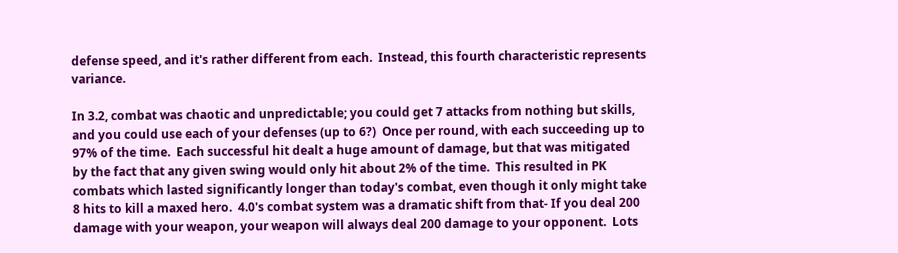defense speed, and it's rather different from each.  Instead, this fourth characteristic represents variance.

In 3.2, combat was chaotic and unpredictable; you could get 7 attacks from nothing but skills, and you could use each of your defenses (up to 6?)  Once per round, with each succeeding up to 97% of the time.  Each successful hit dealt a huge amount of damage, but that was mitigated by the fact that any given swing would only hit about 2% of the time.  This resulted in PK combats which lasted significantly longer than today's combat, even though it only might take 8 hits to kill a maxed hero.  4.0's combat system was a dramatic shift from that- If you deal 200 damage with your weapon, your weapon will always deal 200 damage to your opponent.  Lots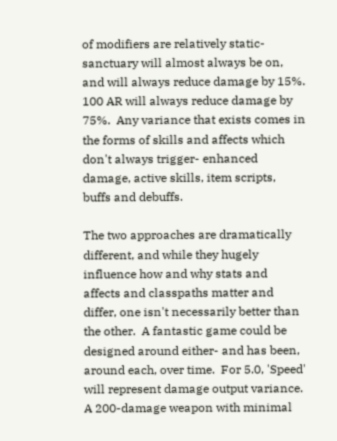of modifiers are relatively static- sanctuary will almost always be on, and will always reduce damage by 15%.  100 AR will always reduce damage by 75%.  Any variance that exists comes in the forms of skills and affects which don't always trigger- enhanced damage, active skills, item scripts, buffs and debuffs.

The two approaches are dramatically different, and while they hugely influence how and why stats and affects and classpaths matter and differ, one isn't necessarily better than the other.  A fantastic game could be designed around either- and has been, around each, over time.  For 5.0, 'Speed' will represent damage output variance.  A 200-damage weapon with minimal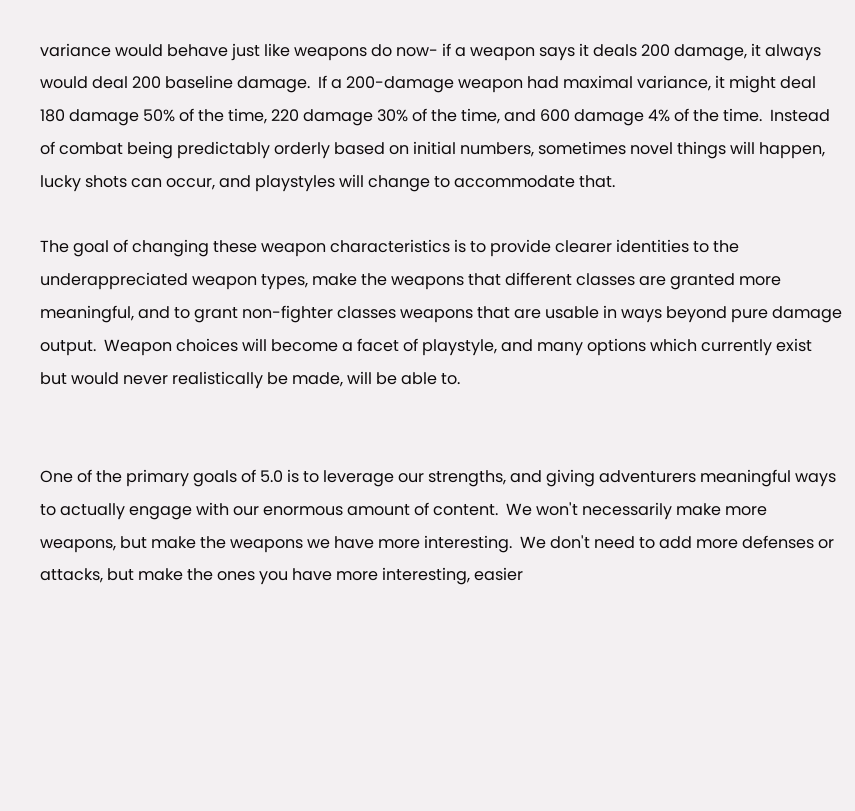variance would behave just like weapons do now- if a weapon says it deals 200 damage, it always would deal 200 baseline damage.  If a 200-damage weapon had maximal variance, it might deal 180 damage 50% of the time, 220 damage 30% of the time, and 600 damage 4% of the time.  Instead of combat being predictably orderly based on initial numbers, sometimes novel things will happen, lucky shots can occur, and playstyles will change to accommodate that.

The goal of changing these weapon characteristics is to provide clearer identities to the underappreciated weapon types, make the weapons that different classes are granted more meaningful, and to grant non-fighter classes weapons that are usable in ways beyond pure damage output.  Weapon choices will become a facet of playstyle, and many options which currently exist but would never realistically be made, will be able to.


One of the primary goals of 5.0 is to leverage our strengths, and giving adventurers meaningful ways to actually engage with our enormous amount of content.  We won't necessarily make more weapons, but make the weapons we have more interesting.  We don't need to add more defenses or attacks, but make the ones you have more interesting, easier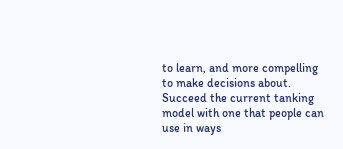to learn, and more compelling to make decisions about.  Succeed the current tanking model with one that people can use in ways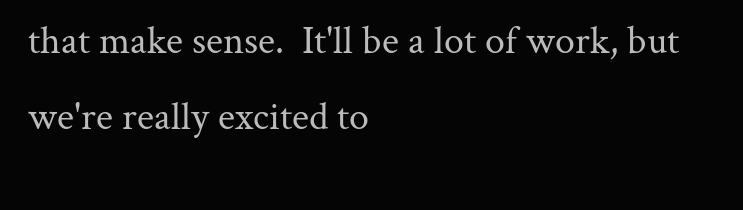that make sense.  It'll be a lot of work, but we're really excited to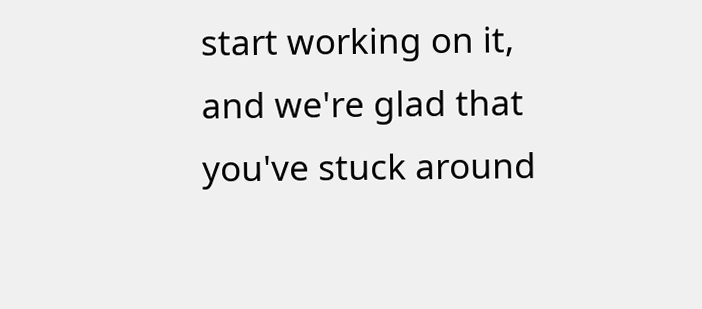start working on it, and we're glad that you've stuck around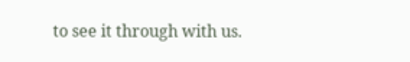to see it through with us.